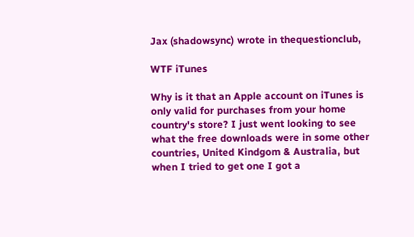Jax (shadowsync) wrote in thequestionclub,

WTF iTunes

Why is it that an Apple account on iTunes is only valid for purchases from your home country's store? I just went looking to see what the free downloads were in some other countries, United Kindgom & Australia, but when I tried to get one I got a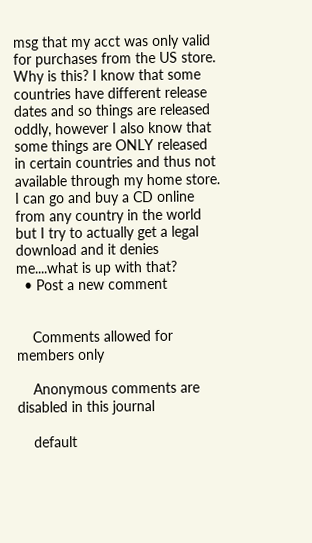msg that my acct was only valid for purchases from the US store. Why is this? I know that some countries have different release dates and so things are released oddly, however I also know that some things are ONLY released in certain countries and thus not available through my home store. I can go and buy a CD online from any country in the world but I try to actually get a legal download and it denies me....what is up with that?
  • Post a new comment


    Comments allowed for members only

    Anonymous comments are disabled in this journal

    default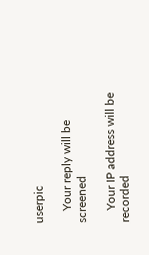userpic

    Your reply will be screened

    Your IP address will be recorded